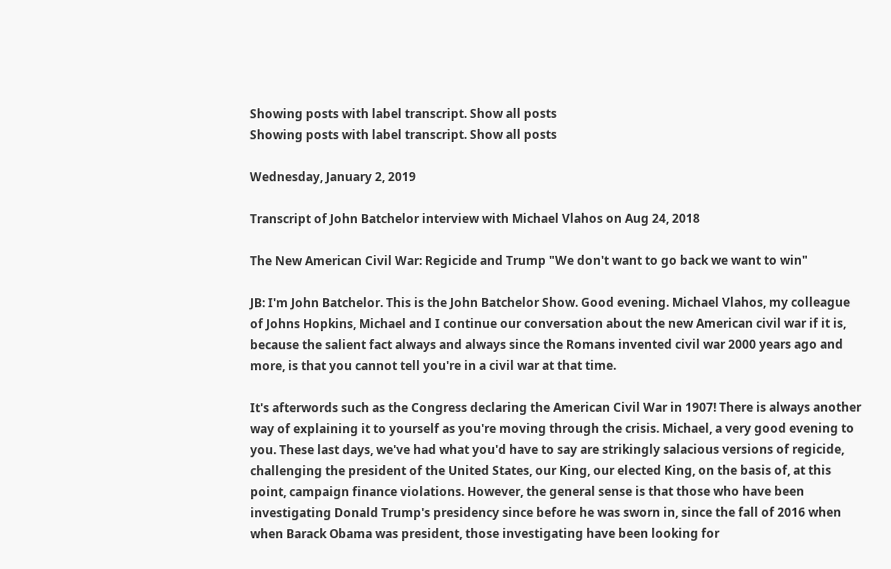Showing posts with label transcript. Show all posts
Showing posts with label transcript. Show all posts

Wednesday, January 2, 2019

Transcript of John Batchelor interview with Michael Vlahos on Aug 24, 2018

The New American Civil War: Regicide and Trump "We don't want to go back we want to win"

JB: I'm John Batchelor. This is the John Batchelor Show. Good evening. Michael Vlahos, my colleague of Johns Hopkins, Michael and I continue our conversation about the new American civil war if it is, because the salient fact always and always since the Romans invented civil war 2000 years ago and more, is that you cannot tell you're in a civil war at that time.

It's afterwords such as the Congress declaring the American Civil War in 1907! There is always another way of explaining it to yourself as you're moving through the crisis. Michael, a very good evening to you. These last days, we've had what you'd have to say are strikingly salacious versions of regicide, challenging the president of the United States, our King, our elected King, on the basis of, at this point, campaign finance violations. However, the general sense is that those who have been investigating Donald Trump's presidency since before he was sworn in, since the fall of 2016 when when Barack Obama was president, those investigating have been looking for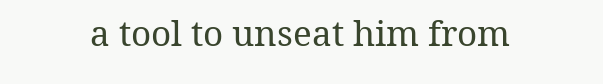a tool to unseat him from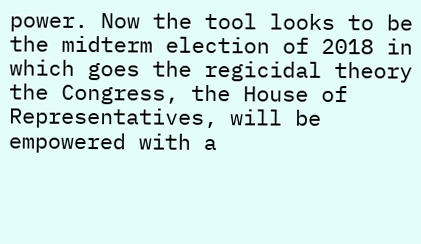power. Now the tool looks to be the midterm election of 2018 in which goes the regicidal theory the Congress, the House of Representatives, will be empowered with a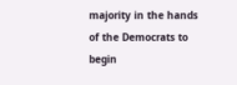majority in the hands of the Democrats to begin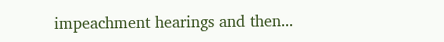impeachment hearings and then...